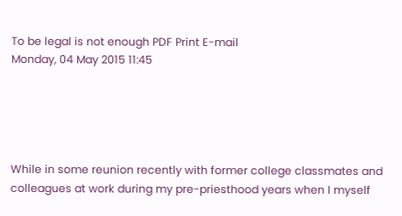To be legal is not enough PDF Print E-mail
Monday, 04 May 2015 11:45





While in some reunion recently with former college classmates and colleagues at work during my pre-priesthood years when I myself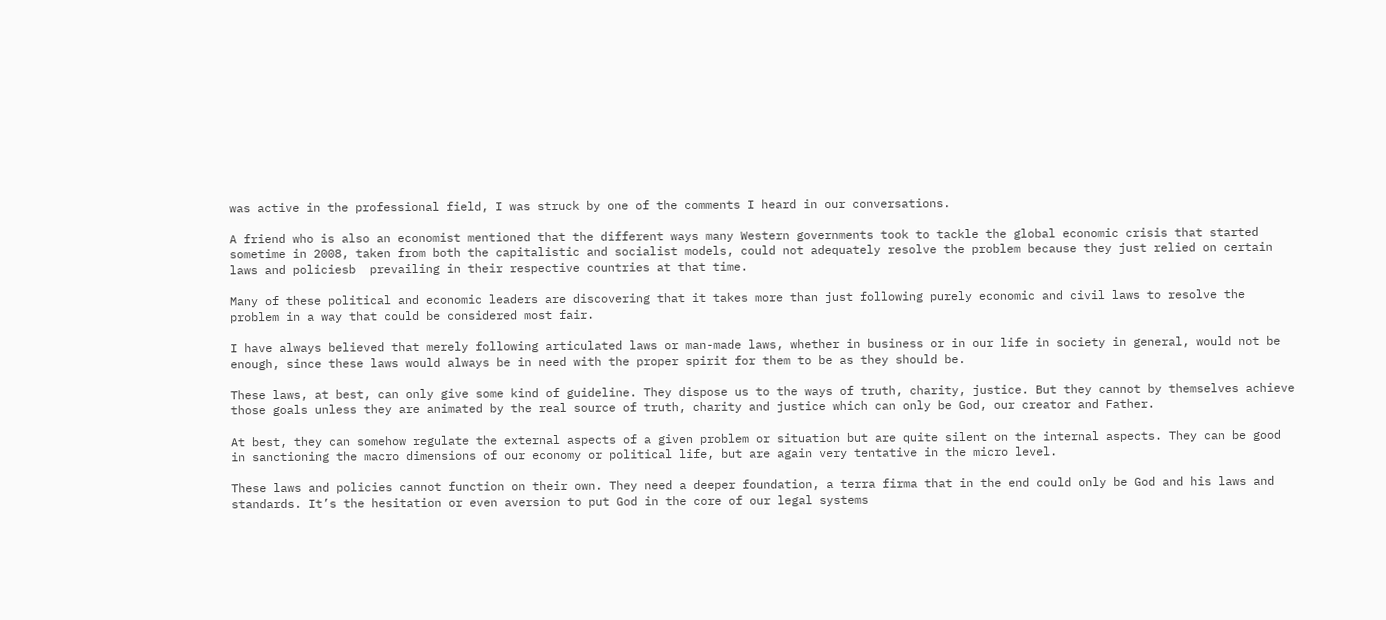was active in the professional field, I was struck by one of the comments I heard in our conversations.

A friend who is also an economist mentioned that the different ways many Western governments took to tackle the global economic crisis that started sometime in 2008, taken from both the capitalistic and socialist models, could not adequately resolve the problem because they just relied on certain laws and policiesb  prevailing in their respective countries at that time.

Many of these political and economic leaders are discovering that it takes more than just following purely economic and civil laws to resolve the problem in a way that could be considered most fair.

I have always believed that merely following articulated laws or man-made laws, whether in business or in our life in society in general, would not be enough, since these laws would always be in need with the proper spirit for them to be as they should be.

These laws, at best, can only give some kind of guideline. They dispose us to the ways of truth, charity, justice. But they cannot by themselves achieve those goals unless they are animated by the real source of truth, charity and justice which can only be God, our creator and Father.

At best, they can somehow regulate the external aspects of a given problem or situation but are quite silent on the internal aspects. They can be good in sanctioning the macro dimensions of our economy or political life, but are again very tentative in the micro level.

These laws and policies cannot function on their own. They need a deeper foundation, a terra firma that in the end could only be God and his laws and standards. It’s the hesitation or even aversion to put God in the core of our legal systems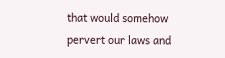that would somehow pervert our laws and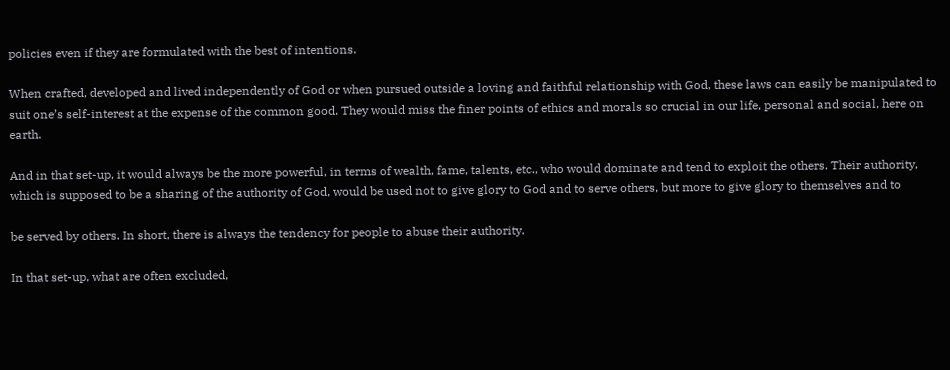policies even if they are formulated with the best of intentions.

When crafted, developed and lived independently of God or when pursued outside a loving and faithful relationship with God, these laws can easily be manipulated to suit one’s self-interest at the expense of the common good. They would miss the finer points of ethics and morals so crucial in our life, personal and social, here on earth.

And in that set-up, it would always be the more powerful, in terms of wealth, fame, talents, etc., who would dominate and tend to exploit the others. Their authority, which is supposed to be a sharing of the authority of God, would be used not to give glory to God and to serve others, but more to give glory to themselves and to

be served by others. In short, there is always the tendency for people to abuse their authority.

In that set-up, what are often excluded,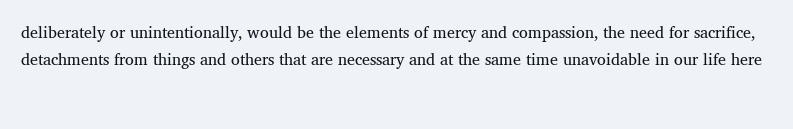deliberately or unintentionally, would be the elements of mercy and compassion, the need for sacrifice, detachments from things and others that are necessary and at the same time unavoidable in our life here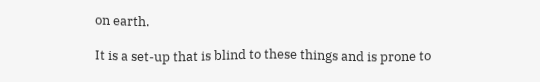on earth.

It is a set-up that is blind to these things and is prone to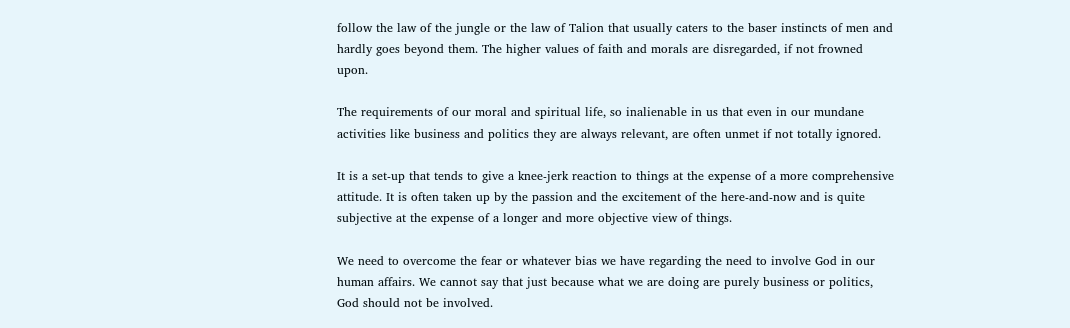follow the law of the jungle or the law of Talion that usually caters to the baser instincts of men and hardly goes beyond them. The higher values of faith and morals are disregarded, if not frowned upon.

The requirements of our moral and spiritual life, so inalienable in us that even in our mundane activities like business and politics they are always relevant, are often unmet if not totally ignored.

It is a set-up that tends to give a knee-jerk reaction to things at the expense of a more comprehensive attitude. It is often taken up by the passion and the excitement of the here-and-now and is quite subjective at the expense of a longer and more objective view of things.

We need to overcome the fear or whatever bias we have regarding the need to involve God in our human affairs. We cannot say that just because what we are doing are purely business or politics, God should not be involved.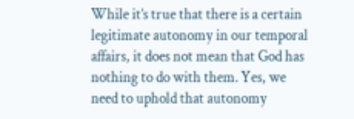While it’s true that there is a certain legitimate autonomy in our temporal affairs, it does not mean that God has nothing to do with them. Yes, we need to uphold that autonomy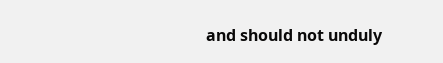and should not unduly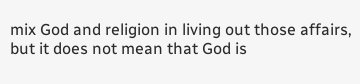mix God and religion in living out those affairs, but it does not mean that God is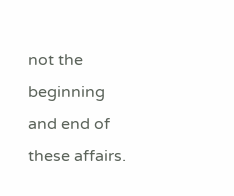not the beginning and end of these affairs.